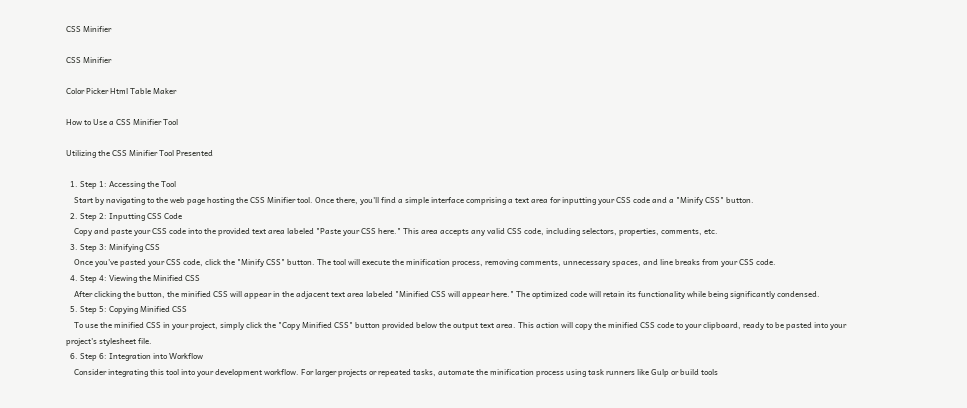CSS Minifier

CSS Minifier

Color Picker Html Table Maker

How to Use a CSS Minifier Tool

Utilizing the CSS Minifier Tool Presented

  1. Step 1: Accessing the Tool
    Start by navigating to the web page hosting the CSS Minifier tool. Once there, you'll find a simple interface comprising a text area for inputting your CSS code and a "Minify CSS" button.
  2. Step 2: Inputting CSS Code
    Copy and paste your CSS code into the provided text area labeled "Paste your CSS here." This area accepts any valid CSS code, including selectors, properties, comments, etc.
  3. Step 3: Minifying CSS
    Once you've pasted your CSS code, click the "Minify CSS" button. The tool will execute the minification process, removing comments, unnecessary spaces, and line breaks from your CSS code.
  4. Step 4: Viewing the Minified CSS
    After clicking the button, the minified CSS will appear in the adjacent text area labeled "Minified CSS will appear here." The optimized code will retain its functionality while being significantly condensed.
  5. Step 5: Copying Minified CSS
    To use the minified CSS in your project, simply click the "Copy Minified CSS" button provided below the output text area. This action will copy the minified CSS code to your clipboard, ready to be pasted into your project's stylesheet file.
  6. Step 6: Integration into Workflow
    Consider integrating this tool into your development workflow. For larger projects or repeated tasks, automate the minification process using task runners like Gulp or build tools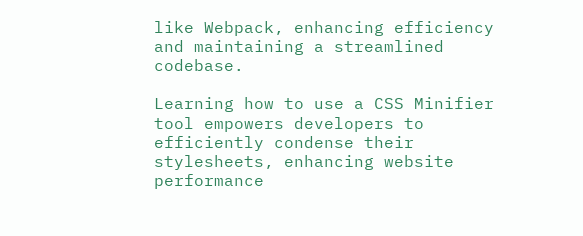like Webpack, enhancing efficiency and maintaining a streamlined codebase.

Learning how to use a CSS Minifier tool empowers developers to efficiently condense their stylesheets, enhancing website performance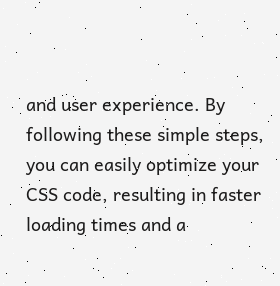and user experience. By following these simple steps, you can easily optimize your CSS code, resulting in faster loading times and a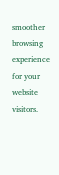smoother browsing experience for your website visitors.